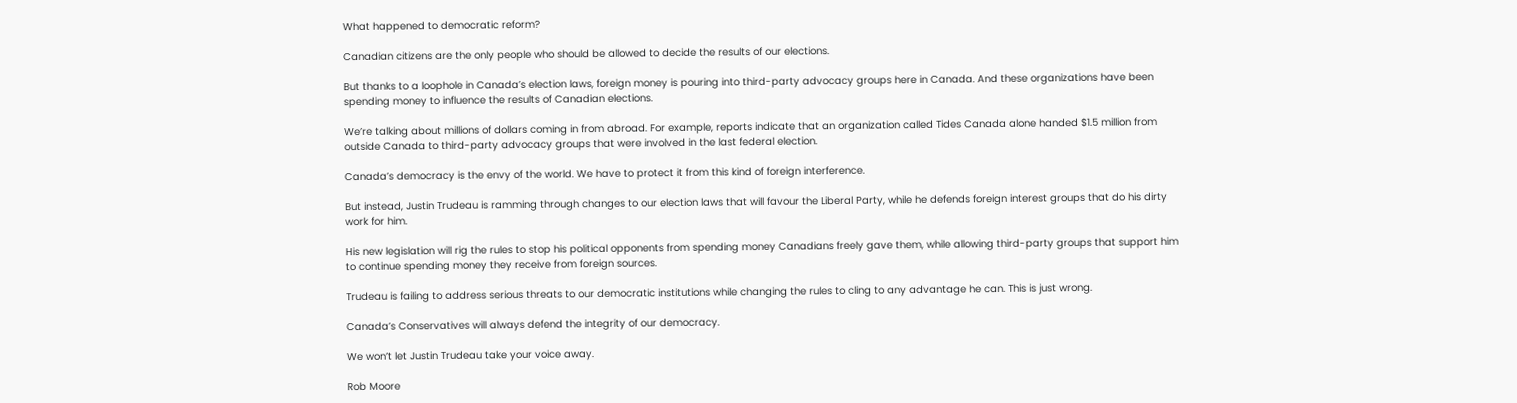What happened to democratic reform?

Canadian citizens are the only people who should be allowed to decide the results of our elections.

But thanks to a loophole in Canada’s election laws, foreign money is pouring into third-party advocacy groups here in Canada. And these organizations have been spending money to influence the results of Canadian elections.

We’re talking about millions of dollars coming in from abroad. For example, reports indicate that an organization called Tides Canada alone handed $1.5 million from outside Canada to third-party advocacy groups that were involved in the last federal election.

Canada’s democracy is the envy of the world. We have to protect it from this kind of foreign interference.

But instead, Justin Trudeau is ramming through changes to our election laws that will favour the Liberal Party, while he defends foreign interest groups that do his dirty work for him.

His new legislation will rig the rules to stop his political opponents from spending money Canadians freely gave them, while allowing third-party groups that support him to continue spending money they receive from foreign sources.

Trudeau is failing to address serious threats to our democratic institutions while changing the rules to cling to any advantage he can. This is just wrong.

Canada’s Conservatives will always defend the integrity of our democracy.

We won’t let Justin Trudeau take your voice away.

Rob Moore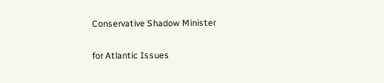Conservative Shadow Minister

for Atlantic Issues